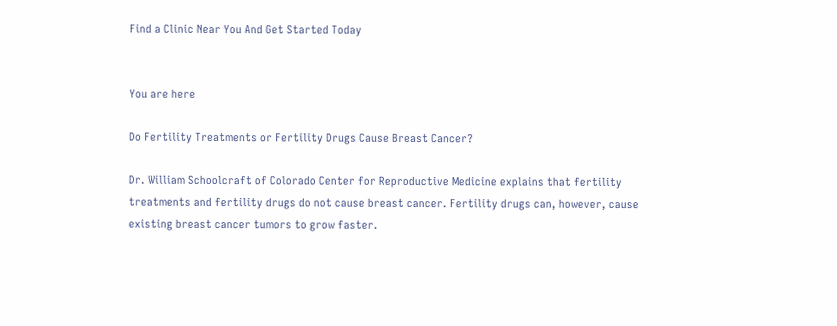Find a Clinic Near You And Get Started Today


You are here

Do Fertility Treatments or Fertility Drugs Cause Breast Cancer?

Dr. William Schoolcraft of Colorado Center for Reproductive Medicine explains that fertility treatments and fertility drugs do not cause breast cancer. Fertility drugs can, however, cause existing breast cancer tumors to grow faster.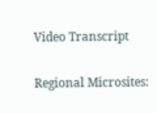Video Transcript

Regional Microsites: